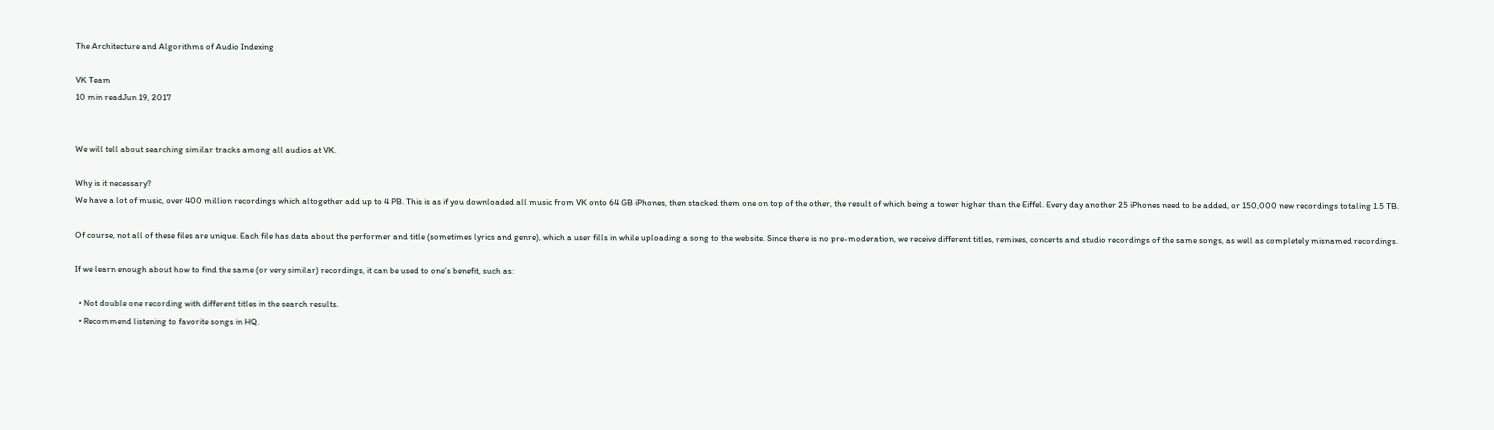The Architecture and Algorithms of Audio Indexing

VK Team
10 min readJun 19, 2017


We will tell about searching similar tracks among all audios at VK.

Why is it necessary?
We have a lot of music, over 400 million recordings which altogether add up to 4 PB. This is as if you downloaded all music from VK onto 64 GB iPhones, then stacked them one on top of the other, the result of which being a tower higher than the Eiffel. Every day another 25 iPhones need to be added, or 150,000 new recordings totaling 1.5 TB.

Of course, not all of these files are unique. Each file has data about the performer and title (sometimes lyrics and genre), which a user fills in while uploading a song to the website. Since there is no pre-moderation, we receive different titles, remixes, concerts and studio recordings of the same songs, as well as completely misnamed recordings.

If we learn enough about how to find the same (or very similar) recordings, it can be used to one’s benefit, such as:

  • Not double one recording with different titles in the search results.
  • Recommend listening to favorite songs in HQ.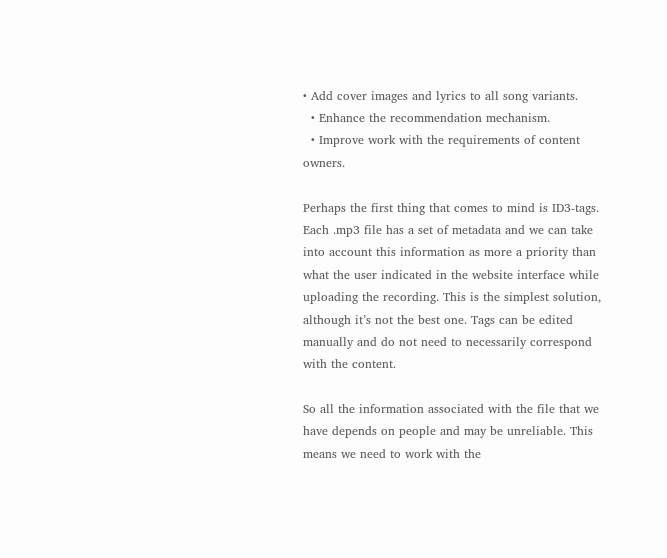• Add cover images and lyrics to all song variants.
  • Enhance the recommendation mechanism.
  • Improve work with the requirements of content owners.

Perhaps the first thing that comes to mind is ID3-tags. Each .mp3 file has a set of metadata and we can take into account this information as more a priority than what the user indicated in the website interface while uploading the recording. This is the simplest solution, although it’s not the best one. Tags can be edited manually and do not need to necessarily correspond with the content.

So all the information associated with the file that we have depends on people and may be unreliable. This means we need to work with the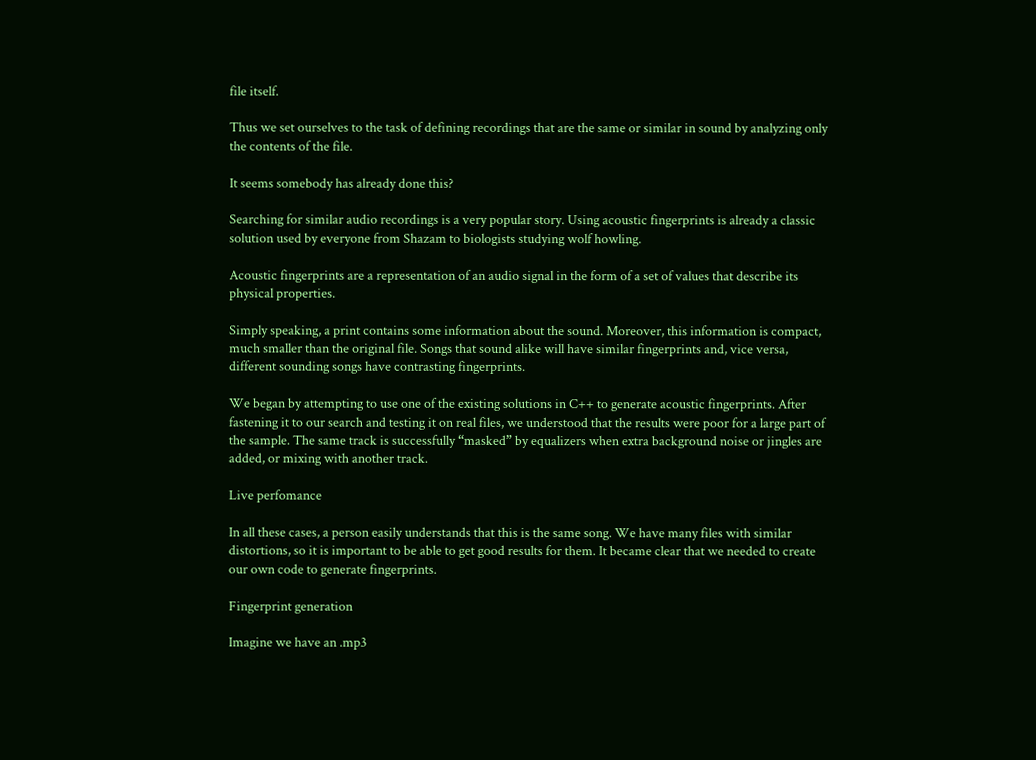file itself.

Thus we set ourselves to the task of defining recordings that are the same or similar in sound by analyzing only the contents of the file.

It seems somebody has already done this?

Searching for similar audio recordings is a very popular story. Using acoustic fingerprints is already a classic solution used by everyone from Shazam to biologists studying wolf howling.

Acoustic fingerprints are a representation of an audio signal in the form of a set of values that describe its physical properties.

Simply speaking, a print contains some information about the sound. Moreover, this information is compact, much smaller than the original file. Songs that sound alike will have similar fingerprints and, vice versa, different sounding songs have contrasting fingerprints.

We began by attempting to use one of the existing solutions in C++ to generate acoustic fingerprints. After fastening it to our search and testing it on real files, we understood that the results were poor for a large part of the sample. The same track is successfully “masked” by equalizers when extra background noise or jingles are added, or mixing with another track.

Live perfomance

In all these cases, a person easily understands that this is the same song. We have many files with similar distortions, so it is important to be able to get good results for them. It became clear that we needed to create our own code to generate fingerprints.

Fingerprint generation

Imagine we have an .mp3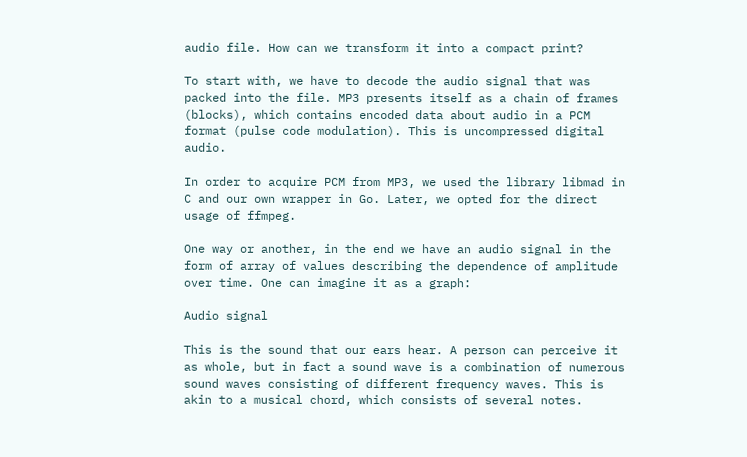audio file. How can we transform it into a compact print?

To start with, we have to decode the audio signal that was packed into the file. MP3 presents itself as a chain of frames (blocks), which contains encoded data about audio in a PCM format (pulse code modulation). This is uncompressed digital audio.

In order to acquire PCM from MP3, we used the library libmad in C and our own wrapper in Go. Later, we opted for the direct usage of ffmpeg.

One way or another, in the end we have an audio signal in the form of array of values describing the dependence of amplitude over time. One can imagine it as a graph:

Audio signal

This is the sound that our ears hear. A person can perceive it as whole, but in fact a sound wave is a combination of numerous sound waves consisting of different frequency waves. This is akin to a musical chord, which consists of several notes.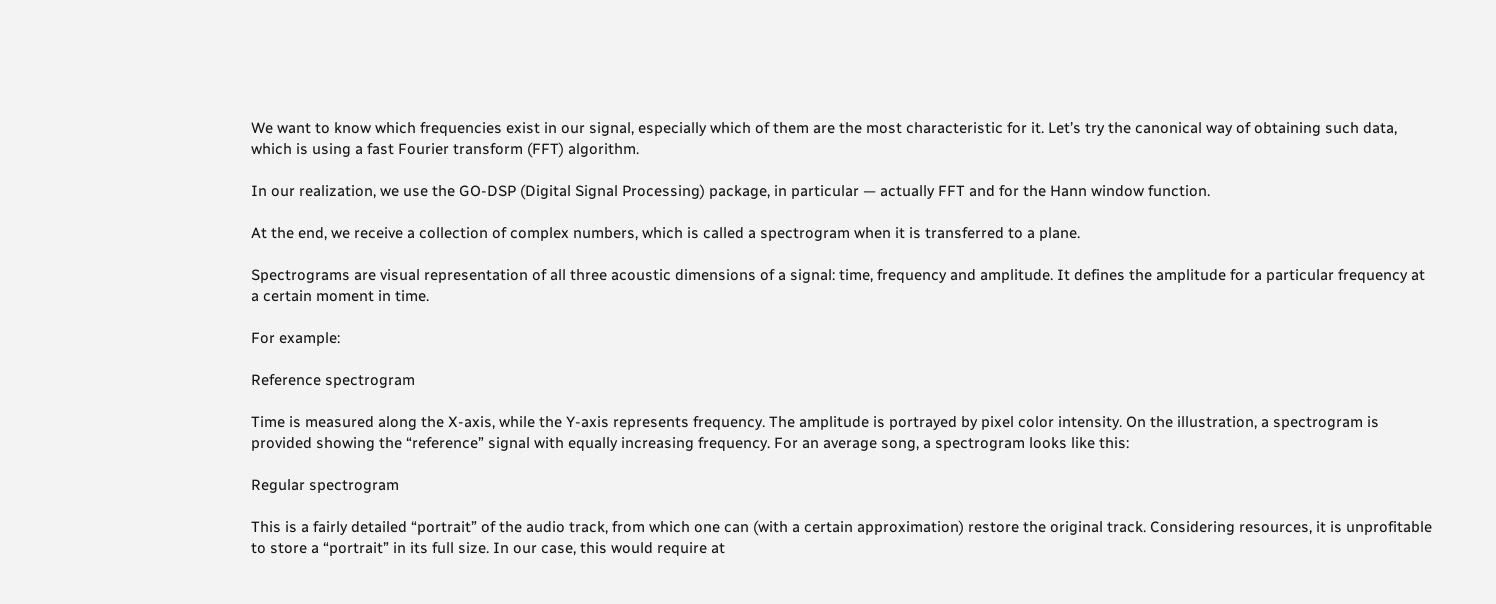We want to know which frequencies exist in our signal, especially which of them are the most characteristic for it. Let’s try the canonical way of obtaining such data, which is using a fast Fourier transform (FFT) algorithm.

In our realization, we use the GO-DSP (Digital Signal Processing) package, in particular — actually FFT and for the Hann window function.

At the end, we receive a collection of complex numbers, which is called a spectrogram when it is transferred to a plane.

Spectrograms are visual representation of all three acoustic dimensions of a signal: time, frequency and amplitude. It defines the amplitude for a particular frequency at a certain moment in time.

For example:

Reference spectrogram

Time is measured along the X-axis, while the Y-axis represents frequency. The amplitude is portrayed by pixel color intensity. On the illustration, a spectrogram is provided showing the “reference” signal with equally increasing frequency. For an average song, a spectrogram looks like this:

Regular spectrogram

This is a fairly detailed “portrait” of the audio track, from which one can (with a certain approximation) restore the original track. Considering resources, it is unprofitable to store a “portrait” in its full size. In our case, this would require at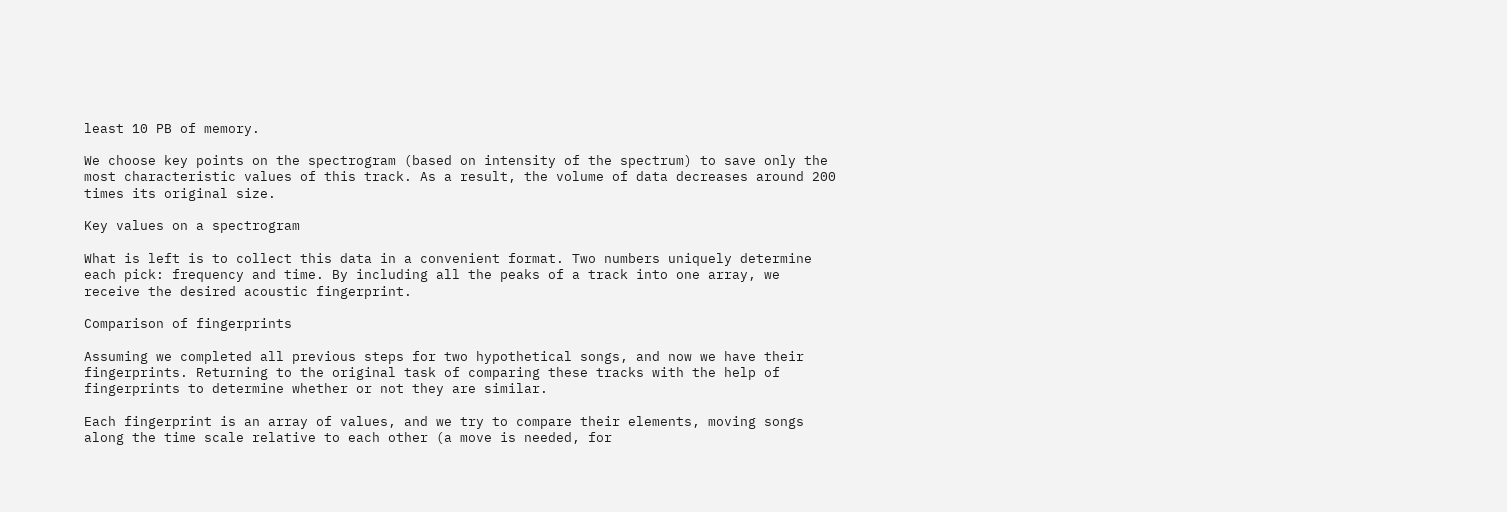least 10 PB of memory.

We choose key points on the spectrogram (based on intensity of the spectrum) to save only the most characteristic values of this track. As a result, the volume of data decreases around 200 times its original size.

Key values on a spectrogram

What is left is to collect this data in a convenient format. Two numbers uniquely determine each pick: frequency and time. By including all the peaks of a track into one array, we receive the desired acoustic fingerprint.

Comparison of fingerprints

Assuming we completed all previous steps for two hypothetical songs, and now we have their fingerprints. Returning to the original task of comparing these tracks with the help of fingerprints to determine whether or not they are similar.

Each fingerprint is an array of values, and we try to compare their elements, moving songs along the time scale relative to each other (a move is needed, for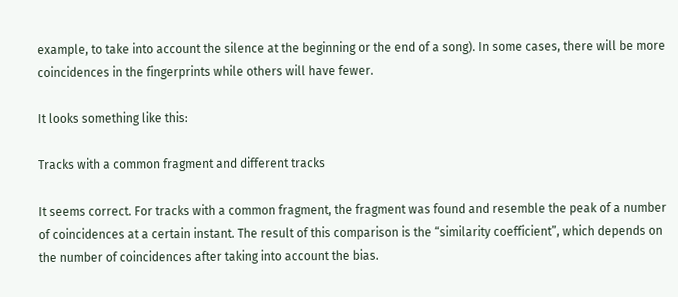example, to take into account the silence at the beginning or the end of a song). In some cases, there will be more coincidences in the fingerprints while others will have fewer.

It looks something like this:

Tracks with a common fragment and different tracks

It seems correct. For tracks with a common fragment, the fragment was found and resemble the peak of a number of coincidences at a certain instant. The result of this comparison is the “similarity coefficient”, which depends on the number of coincidences after taking into account the bias.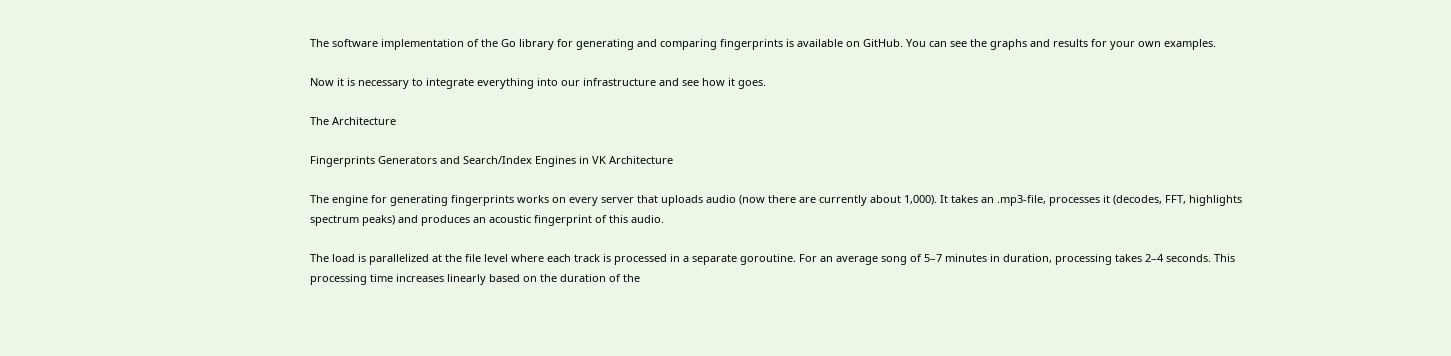The software implementation of the Go library for generating and comparing fingerprints is available on GitHub. You can see the graphs and results for your own examples.

Now it is necessary to integrate everything into our infrastructure and see how it goes.

The Architecture

Fingerprints Generators and Search/Index Engines in VK Architecture

The engine for generating fingerprints works on every server that uploads audio (now there are currently about 1,000). It takes an .mp3-file, processes it (decodes, FFT, highlights spectrum peaks) and produces an acoustic fingerprint of this audio.

The load is parallelized at the file level where each track is processed in a separate goroutine. For an average song of 5–7 minutes in duration, processing takes 2–4 seconds. This processing time increases linearly based on the duration of the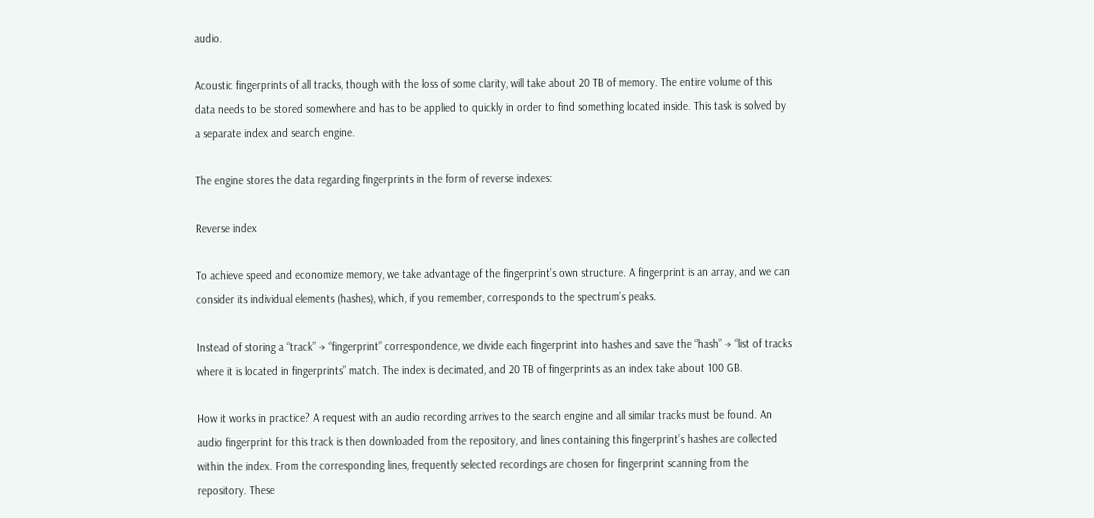audio.

Acoustic fingerprints of all tracks, though with the loss of some clarity, will take about 20 TB of memory. The entire volume of this data needs to be stored somewhere and has to be applied to quickly in order to find something located inside. This task is solved by a separate index and search engine.

The engine stores the data regarding fingerprints in the form of reverse indexes:

Reverse index

To achieve speed and economize memory, we take advantage of the fingerprint’s own structure. A fingerprint is an array, and we can consider its individual elements (hashes), which, if you remember, corresponds to the spectrum’s peaks.

Instead of storing a “track” → “fingerprint” correspondence, we divide each fingerprint into hashes and save the “hash” → “list of tracks where it is located in fingerprints” match. The index is decimated, and 20 TB of fingerprints as an index take about 100 GB.

How it works in practice? A request with an audio recording arrives to the search engine and all similar tracks must be found. An audio fingerprint for this track is then downloaded from the repository, and lines containing this fingerprint’s hashes are collected within the index. From the corresponding lines, frequently selected recordings are chosen for fingerprint scanning from the repository. These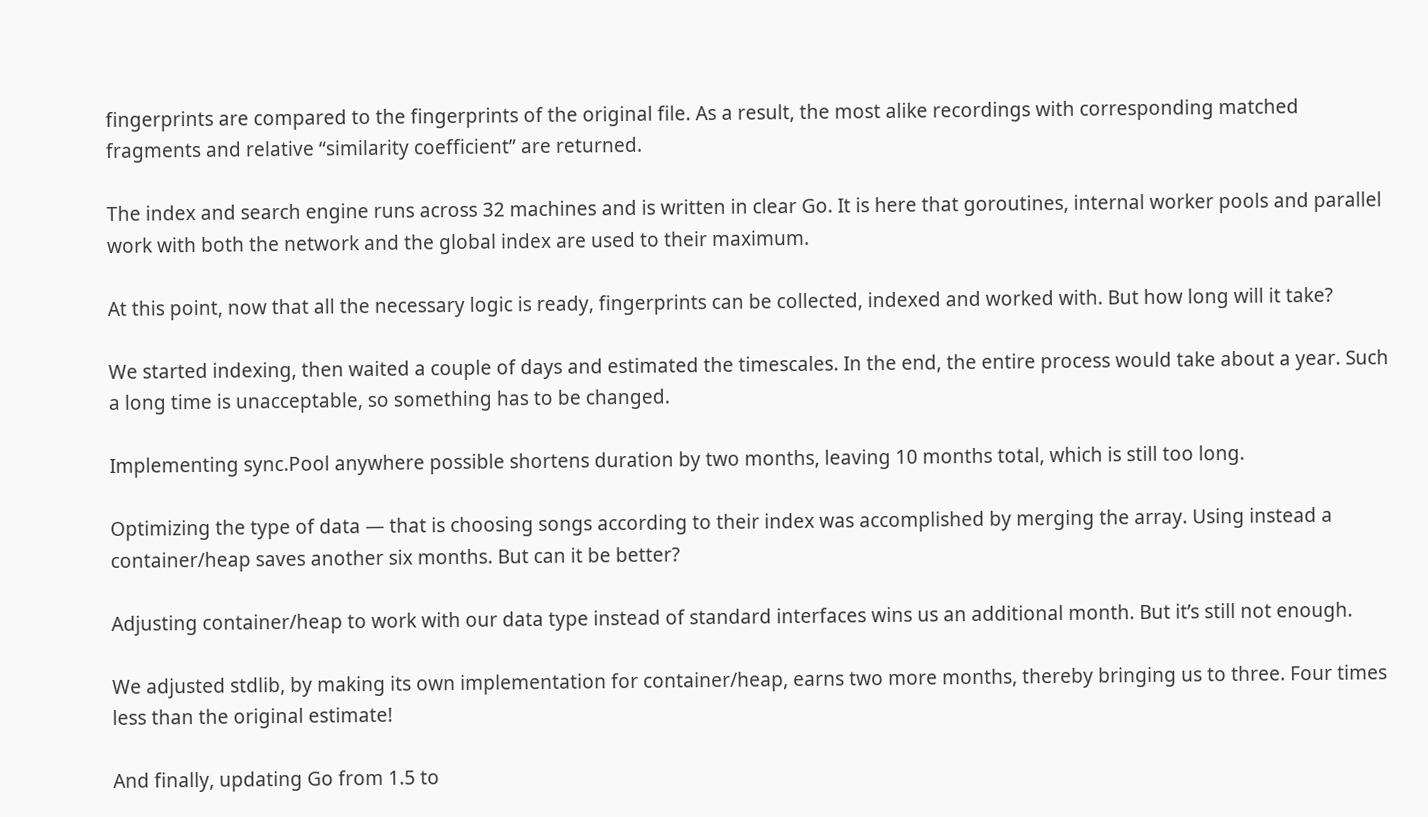fingerprints are compared to the fingerprints of the original file. As a result, the most alike recordings with corresponding matched fragments and relative “similarity coefficient” are returned.

The index and search engine runs across 32 machines and is written in clear Go. It is here that goroutines, internal worker pools and parallel work with both the network and the global index are used to their maximum.

At this point, now that all the necessary logic is ready, fingerprints can be collected, indexed and worked with. But how long will it take?

We started indexing, then waited a couple of days and estimated the timescales. In the end, the entire process would take about a year. Such a long time is unacceptable, so something has to be changed.

Implementing sync.Pool anywhere possible shortens duration by two months, leaving 10 months total, which is still too long.

Optimizing the type of data — that is choosing songs according to their index was accomplished by merging the array. Using instead a container/heap saves another six months. But can it be better?

Adjusting container/heap to work with our data type instead of standard interfaces wins us an additional month. But it’s still not enough.

We adjusted stdlib, by making its own implementation for container/heap, earns two more months, thereby bringing us to three. Four times less than the original estimate!

And finally, updating Go from 1.5 to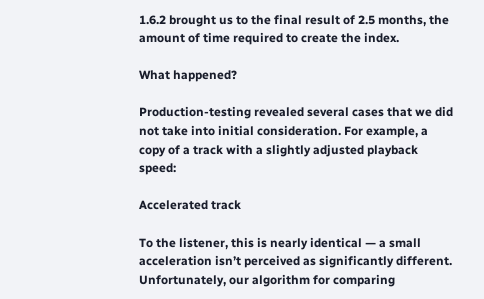1.6.2 brought us to the final result of 2.5 months, the amount of time required to create the index.

What happened?

Production-testing revealed several cases that we did not take into initial consideration. For example, a copy of a track with a slightly adjusted playback speed:

Accelerated track

To the listener, this is nearly identical — a small acceleration isn’t perceived as significantly different. Unfortunately, our algorithm for comparing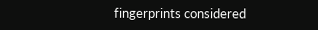fingerprints considered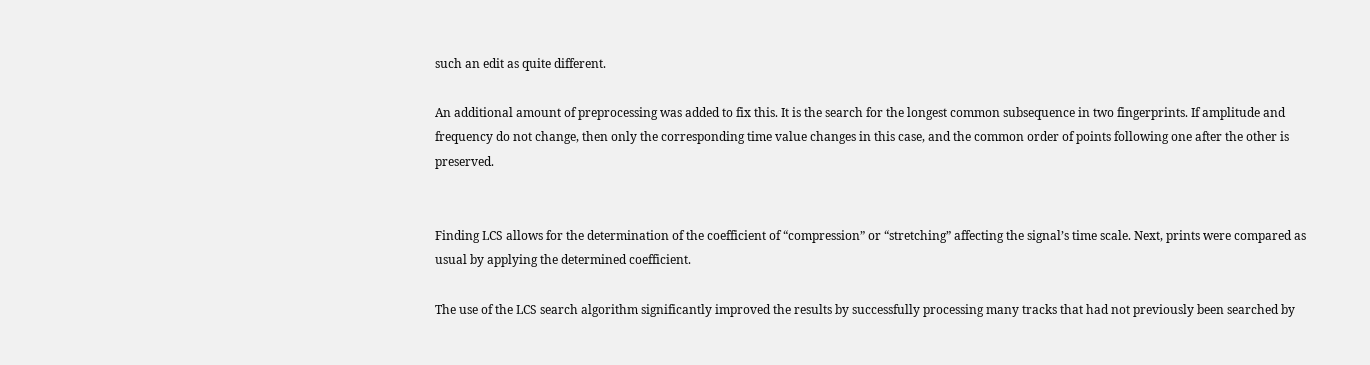such an edit as quite different.

An additional amount of preprocessing was added to fix this. It is the search for the longest common subsequence in two fingerprints. If amplitude and frequency do not change, then only the corresponding time value changes in this case, and the common order of points following one after the other is preserved.


Finding LCS allows for the determination of the coefficient of “compression” or “stretching” affecting the signal’s time scale. Next, prints were compared as usual by applying the determined coefficient.

The use of the LCS search algorithm significantly improved the results by successfully processing many tracks that had not previously been searched by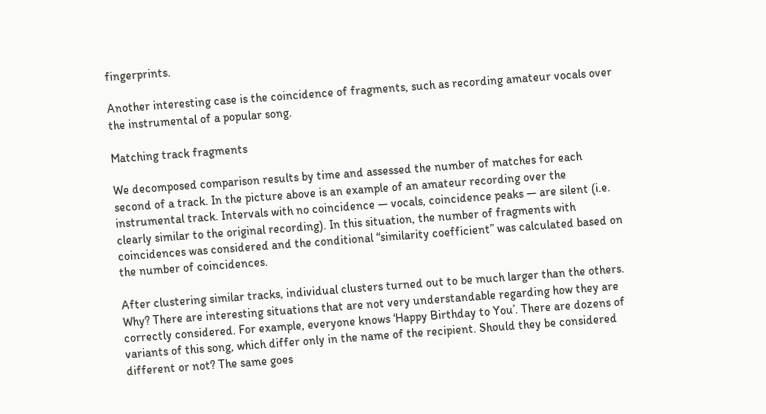fingerprints.

Another interesting case is the coincidence of fragments, such as recording amateur vocals over the instrumental of a popular song.

Matching track fragments

We decomposed comparison results by time and assessed the number of matches for each second of a track. In the picture above is an example of an amateur recording over the instrumental track. Intervals with no coincidence — vocals, coincidence peaks — are silent (i.e. clearly similar to the original recording). In this situation, the number of fragments with coincidences was considered and the conditional “similarity coefficient” was calculated based on the number of coincidences.

After clustering similar tracks, individual clusters turned out to be much larger than the others. Why? There are interesting situations that are not very understandable regarding how they are correctly considered. For example, everyone knows ‘Happy Birthday to You’. There are dozens of variants of this song, which differ only in the name of the recipient. Should they be considered different or not? The same goes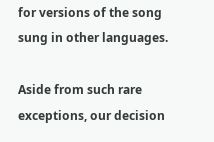for versions of the song sung in other languages.

Aside from such rare exceptions, our decision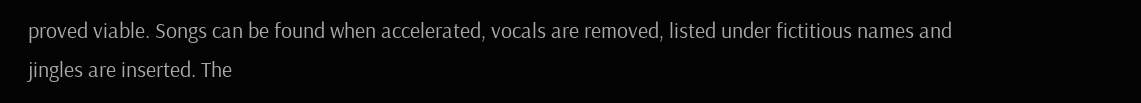proved viable. Songs can be found when accelerated, vocals are removed, listed under fictitious names and jingles are inserted. The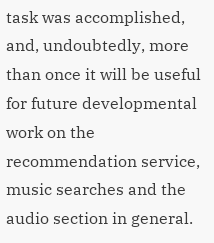task was accomplished, and, undoubtedly, more than once it will be useful for future developmental work on the recommendation service, music searches and the audio section in general.